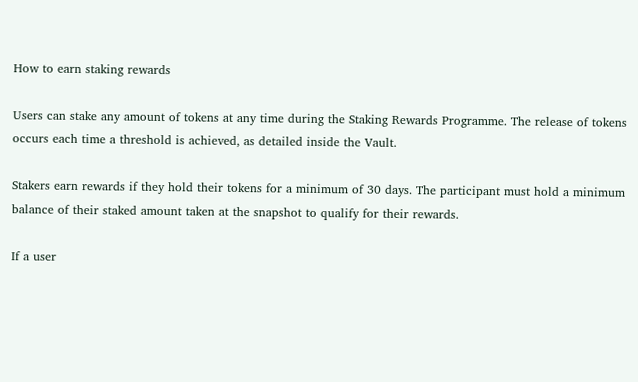How to earn staking rewards

Users can stake any amount of tokens at any time during the Staking Rewards Programme. The release of tokens occurs each time a threshold is achieved, as detailed inside the Vault.

Stakers earn rewards if they hold their tokens for a minimum of 30 days. The participant must hold a minimum balance of their staked amount taken at the snapshot to qualify for their rewards.

If a user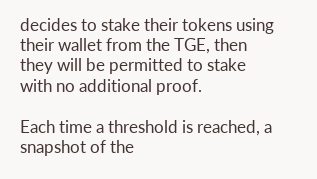decides to stake their tokens using their wallet from the TGE, then they will be permitted to stake with no additional proof.

Each time a threshold is reached, a snapshot of the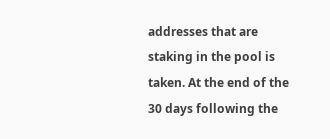addresses that are staking in the pool is taken. At the end of the 30 days following the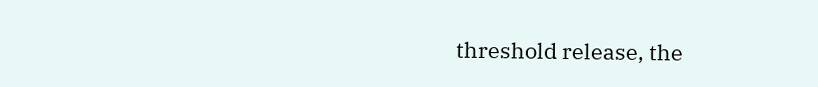threshold release, the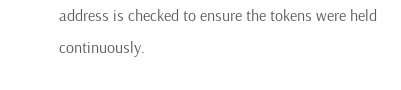address is checked to ensure the tokens were held continuously.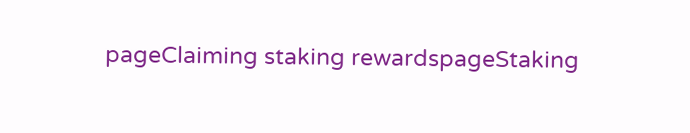pageClaiming staking rewardspageStaking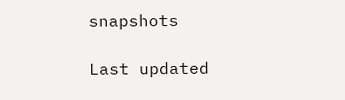snapshots

Last updated